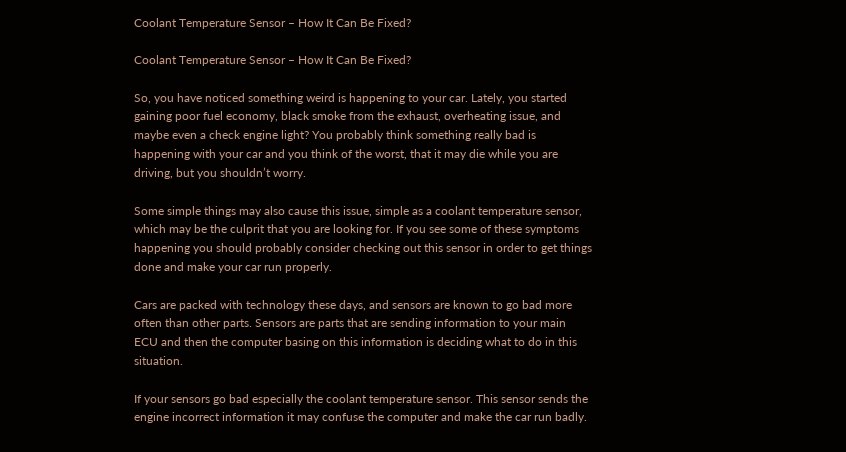Coolant Temperature Sensor – How It Can Be Fixed?

Coolant Temperature Sensor – How It Can Be Fixed?

So, you have noticed something weird is happening to your car. Lately, you started gaining poor fuel economy, black smoke from the exhaust, overheating issue, and maybe even a check engine light? You probably think something really bad is happening with your car and you think of the worst, that it may die while you are driving, but you shouldn’t worry.

Some simple things may also cause this issue, simple as a coolant temperature sensor, which may be the culprit that you are looking for. If you see some of these symptoms happening you should probably consider checking out this sensor in order to get things done and make your car run properly.

Cars are packed with technology these days, and sensors are known to go bad more often than other parts. Sensors are parts that are sending information to your main ECU and then the computer basing on this information is deciding what to do in this situation.

If your sensors go bad especially the coolant temperature sensor. This sensor sends the engine incorrect information it may confuse the computer and make the car run badly.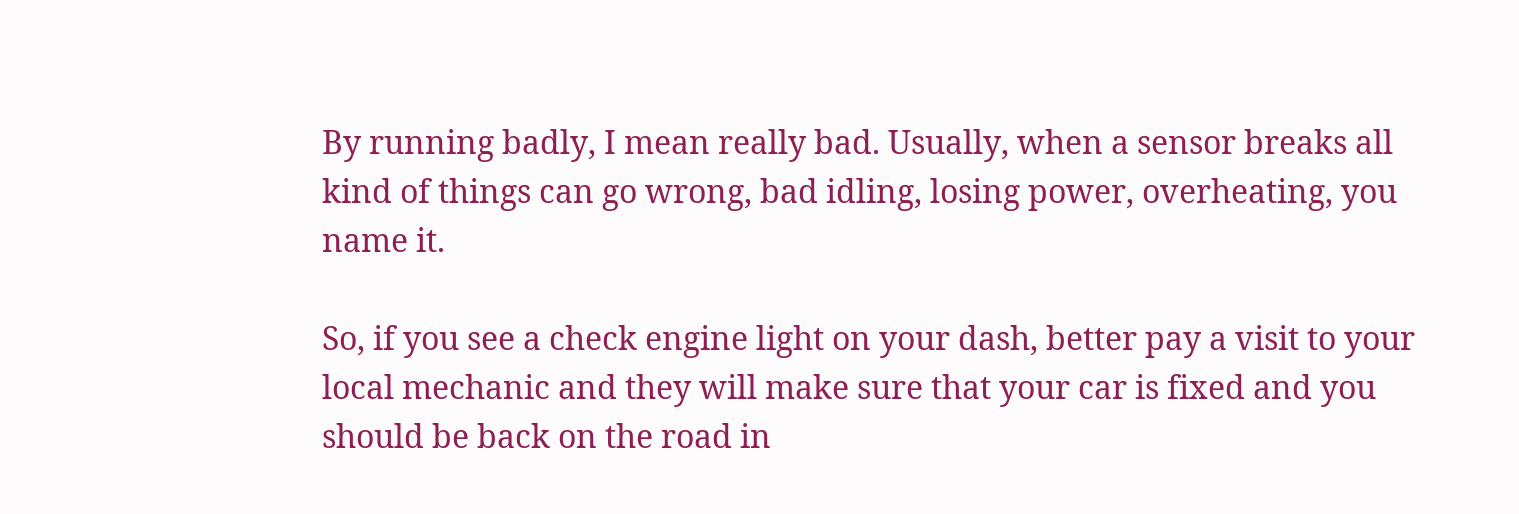By running badly, I mean really bad. Usually, when a sensor breaks all kind of things can go wrong, bad idling, losing power, overheating, you name it.

So, if you see a check engine light on your dash, better pay a visit to your local mechanic and they will make sure that your car is fixed and you should be back on the road in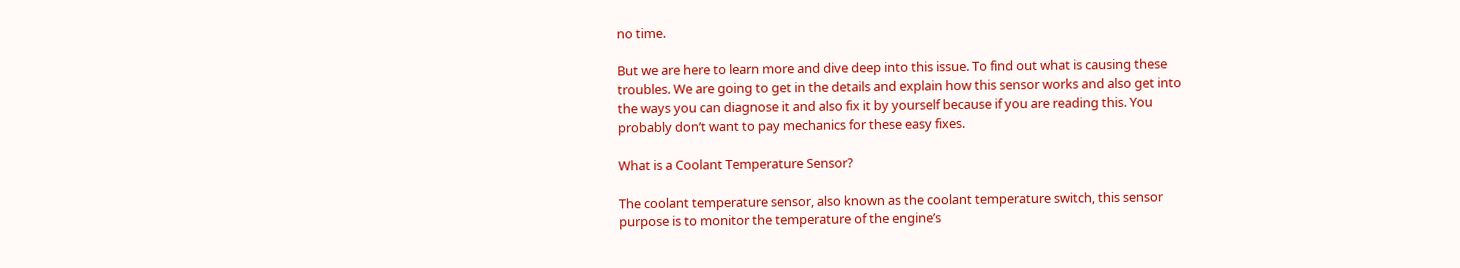no time.

But we are here to learn more and dive deep into this issue. To find out what is causing these troubles. We are going to get in the details and explain how this sensor works and also get into the ways you can diagnose it and also fix it by yourself because if you are reading this. You probably don’t want to pay mechanics for these easy fixes.

What is a Coolant Temperature Sensor?

The coolant temperature sensor, also known as the coolant temperature switch, this sensor purpose is to monitor the temperature of the engine’s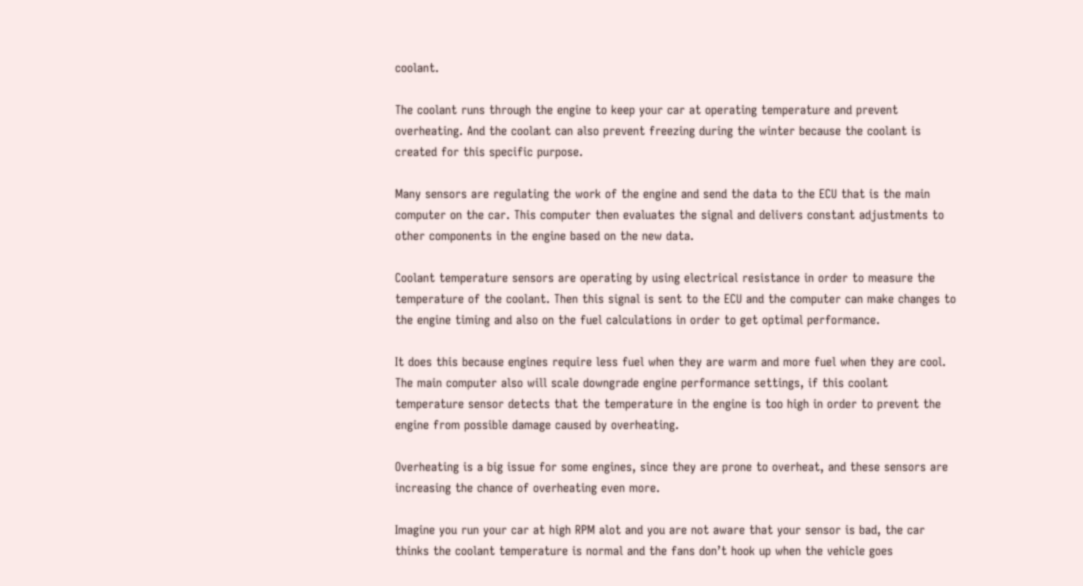coolant.

The coolant runs through the engine to keep your car at operating temperature and prevent overheating. And the coolant can also prevent freezing during the winter because the coolant is created for this specific purpose.

Many sensors are regulating the work of the engine and send the data to the ECU that is the main computer on the car. This computer then evaluates the signal and delivers constant adjustments to other components in the engine based on the new data.

Coolant temperature sensors are operating by using electrical resistance in order to measure the temperature of the coolant. Then this signal is sent to the ECU and the computer can make changes to the engine timing and also on the fuel calculations in order to get optimal performance.

It does this because engines require less fuel when they are warm and more fuel when they are cool. The main computer also will scale downgrade engine performance settings, if this coolant temperature sensor detects that the temperature in the engine is too high in order to prevent the engine from possible damage caused by overheating.

Overheating is a big issue for some engines, since they are prone to overheat, and these sensors are increasing the chance of overheating even more.

Imagine you run your car at high RPM alot and you are not aware that your sensor is bad, the car thinks the coolant temperature is normal and the fans don’t hook up when the vehicle goes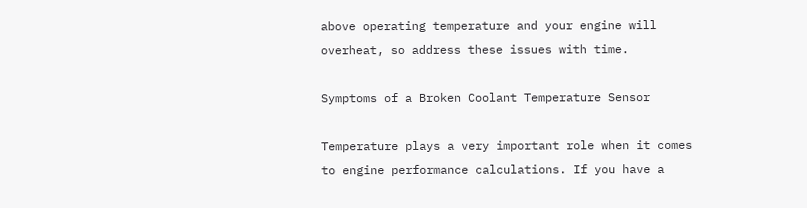above operating temperature and your engine will overheat, so address these issues with time.

Symptoms of a Broken Coolant Temperature Sensor

Temperature plays a very important role when it comes to engine performance calculations. If you have a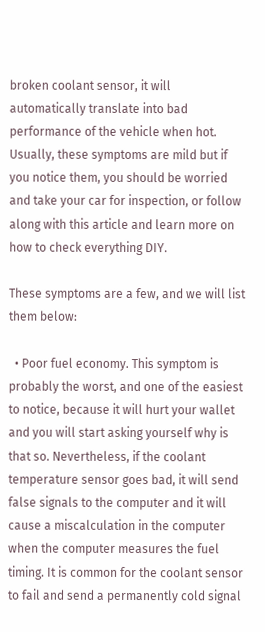broken coolant sensor, it will automatically translate into bad performance of the vehicle when hot. Usually, these symptoms are mild but if you notice them, you should be worried and take your car for inspection, or follow along with this article and learn more on how to check everything DIY.

These symptoms are a few, and we will list them below:

  • Poor fuel economy. This symptom is probably the worst, and one of the easiest to notice, because it will hurt your wallet and you will start asking yourself why is that so. Nevertheless, if the coolant temperature sensor goes bad, it will send false signals to the computer and it will cause a miscalculation in the computer when the computer measures the fuel timing. It is common for the coolant sensor to fail and send a permanently cold signal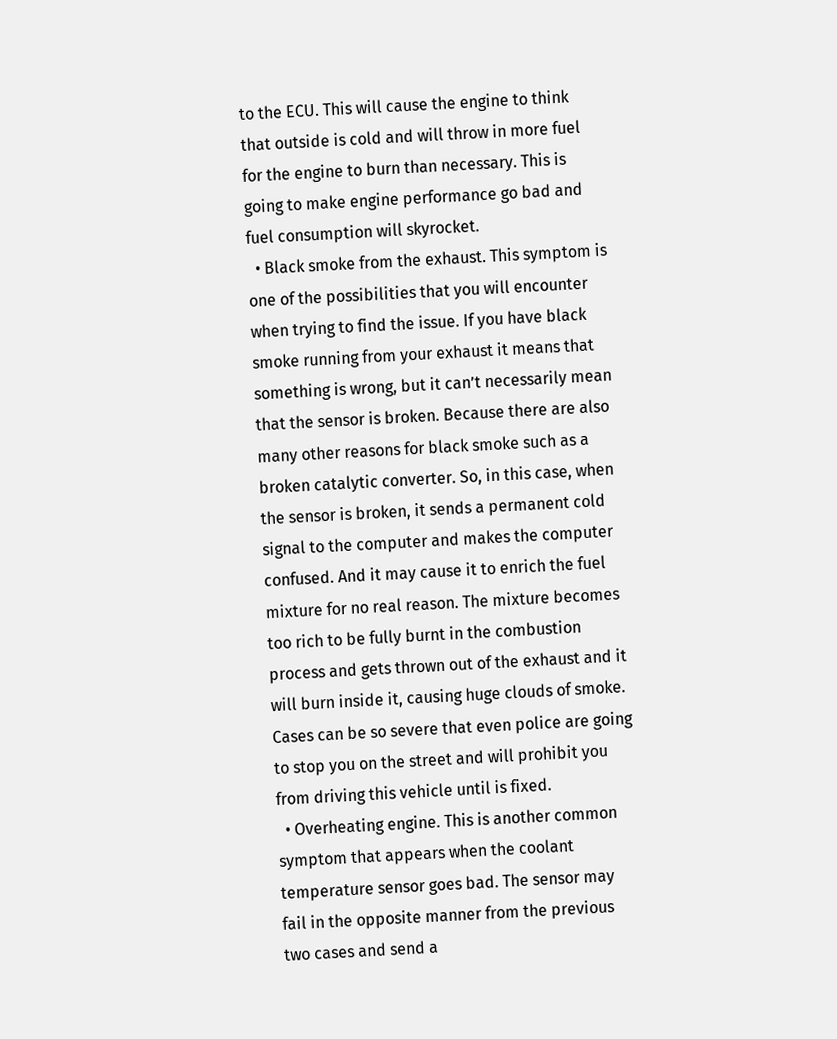to the ECU. This will cause the engine to think that outside is cold and will throw in more fuel for the engine to burn than necessary. This is going to make engine performance go bad and fuel consumption will skyrocket.
  • Black smoke from the exhaust. This symptom is one of the possibilities that you will encounter when trying to find the issue. If you have black smoke running from your exhaust it means that something is wrong, but it can’t necessarily mean that the sensor is broken. Because there are also many other reasons for black smoke such as a broken catalytic converter. So, in this case, when the sensor is broken, it sends a permanent cold signal to the computer and makes the computer confused. And it may cause it to enrich the fuel mixture for no real reason. The mixture becomes too rich to be fully burnt in the combustion process and gets thrown out of the exhaust and it will burn inside it, causing huge clouds of smoke. Cases can be so severe that even police are going to stop you on the street and will prohibit you from driving this vehicle until is fixed.
  • Overheating engine. This is another common symptom that appears when the coolant temperature sensor goes bad. The sensor may fail in the opposite manner from the previous two cases and send a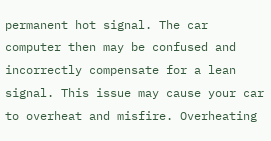permanent hot signal. The car computer then may be confused and incorrectly compensate for a lean signal. This issue may cause your car to overheat and misfire. Overheating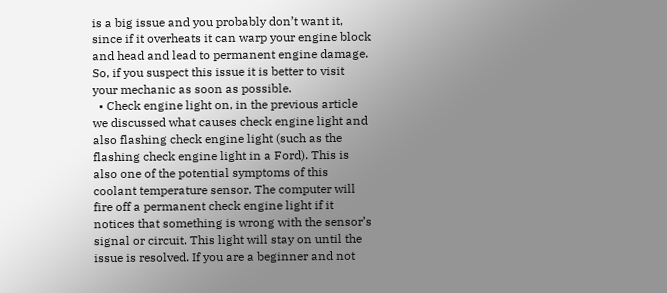is a big issue and you probably don’t want it, since if it overheats it can warp your engine block and head and lead to permanent engine damage. So, if you suspect this issue it is better to visit your mechanic as soon as possible.
  • Check engine light on, in the previous article we discussed what causes check engine light and also flashing check engine light (such as the flashing check engine light in a Ford). This is also one of the potential symptoms of this coolant temperature sensor. The computer will fire off a permanent check engine light if it notices that something is wrong with the sensor’s signal or circuit. This light will stay on until the issue is resolved. If you are a beginner and not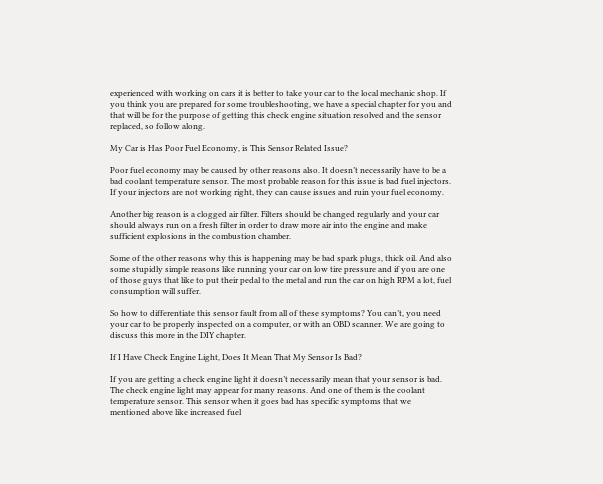experienced with working on cars it is better to take your car to the local mechanic shop. If you think you are prepared for some troubleshooting, we have a special chapter for you and that will be for the purpose of getting this check engine situation resolved and the sensor replaced, so follow along.

My Car is Has Poor Fuel Economy, is This Sensor Related Issue?

Poor fuel economy may be caused by other reasons also. It doesn’t necessarily have to be a bad coolant temperature sensor. The most probable reason for this issue is bad fuel injectors. If your injectors are not working right, they can cause issues and ruin your fuel economy.

Another big reason is a clogged air filter. Filters should be changed regularly and your car should always run on a fresh filter in order to draw more air into the engine and make sufficient explosions in the combustion chamber.

Some of the other reasons why this is happening may be bad spark plugs, thick oil. And also some stupidly simple reasons like running your car on low tire pressure and if you are one of those guys that like to put their pedal to the metal and run the car on high RPM a lot, fuel consumption will suffer.

So how to differentiate this sensor fault from all of these symptoms? You can’t, you need your car to be properly inspected on a computer, or with an OBD scanner. We are going to discuss this more in the DIY chapter.

If I Have Check Engine Light, Does It Mean That My Sensor Is Bad?

If you are getting a check engine light it doesn’t necessarily mean that your sensor is bad. The check engine light may appear for many reasons. And one of them is the coolant temperature sensor. This sensor when it goes bad has specific symptoms that we mentioned above like increased fuel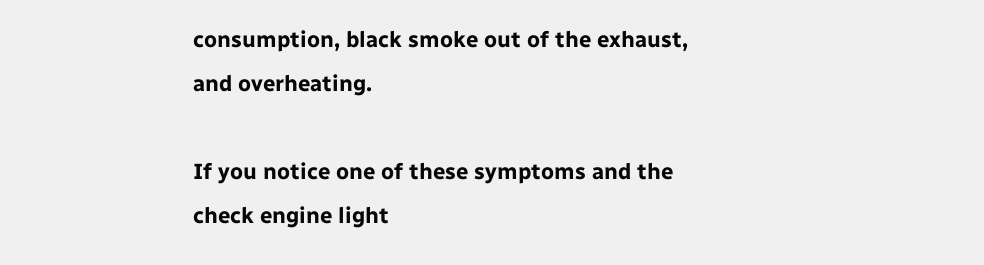consumption, black smoke out of the exhaust, and overheating.

If you notice one of these symptoms and the check engine light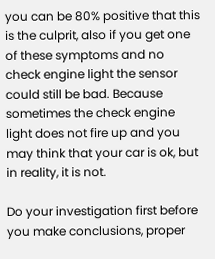you can be 80% positive that this is the culprit, also if you get one of these symptoms and no check engine light the sensor could still be bad. Because sometimes the check engine light does not fire up and you may think that your car is ok, but in reality, it is not.

Do your investigation first before you make conclusions, proper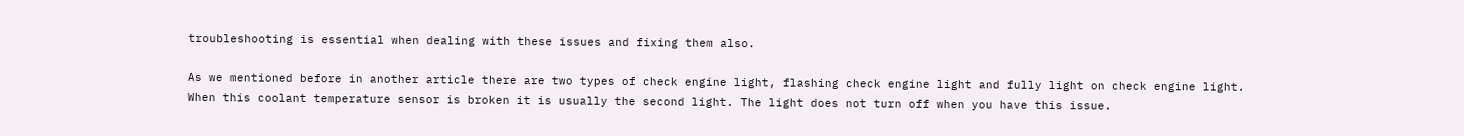troubleshooting is essential when dealing with these issues and fixing them also.

As we mentioned before in another article there are two types of check engine light, flashing check engine light and fully light on check engine light. When this coolant temperature sensor is broken it is usually the second light. The light does not turn off when you have this issue.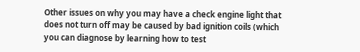Other issues on why you may have a check engine light that does not turn off may be caused by bad ignition coils (which you can diagnose by learning how to test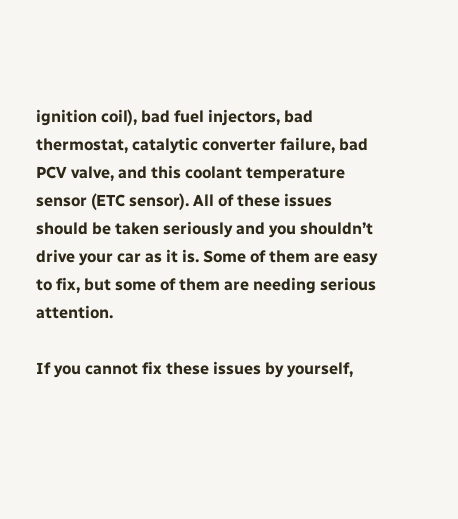ignition coil), bad fuel injectors, bad thermostat, catalytic converter failure, bad PCV valve, and this coolant temperature sensor (ETC sensor). All of these issues should be taken seriously and you shouldn’t drive your car as it is. Some of them are easy to fix, but some of them are needing serious attention.

If you cannot fix these issues by yourself,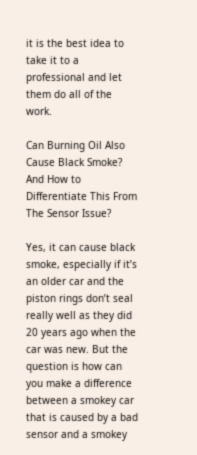it is the best idea to take it to a professional and let them do all of the work.

Can Burning Oil Also Cause Black Smoke? And How to Differentiate This From The Sensor Issue?

Yes, it can cause black smoke, especially if it’s an older car and the piston rings don’t seal really well as they did 20 years ago when the car was new. But the question is how can you make a difference between a smokey car that is caused by a bad sensor and a smokey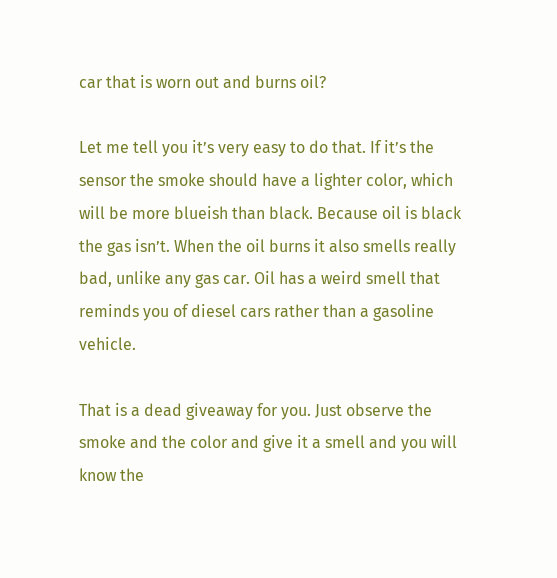car that is worn out and burns oil?

Let me tell you it’s very easy to do that. If it’s the sensor the smoke should have a lighter color, which will be more blueish than black. Because oil is black the gas isn’t. When the oil burns it also smells really bad, unlike any gas car. Oil has a weird smell that reminds you of diesel cars rather than a gasoline vehicle.

That is a dead giveaway for you. Just observe the smoke and the color and give it a smell and you will know the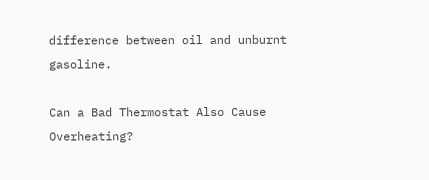difference between oil and unburnt gasoline.

Can a Bad Thermostat Also Cause Overheating?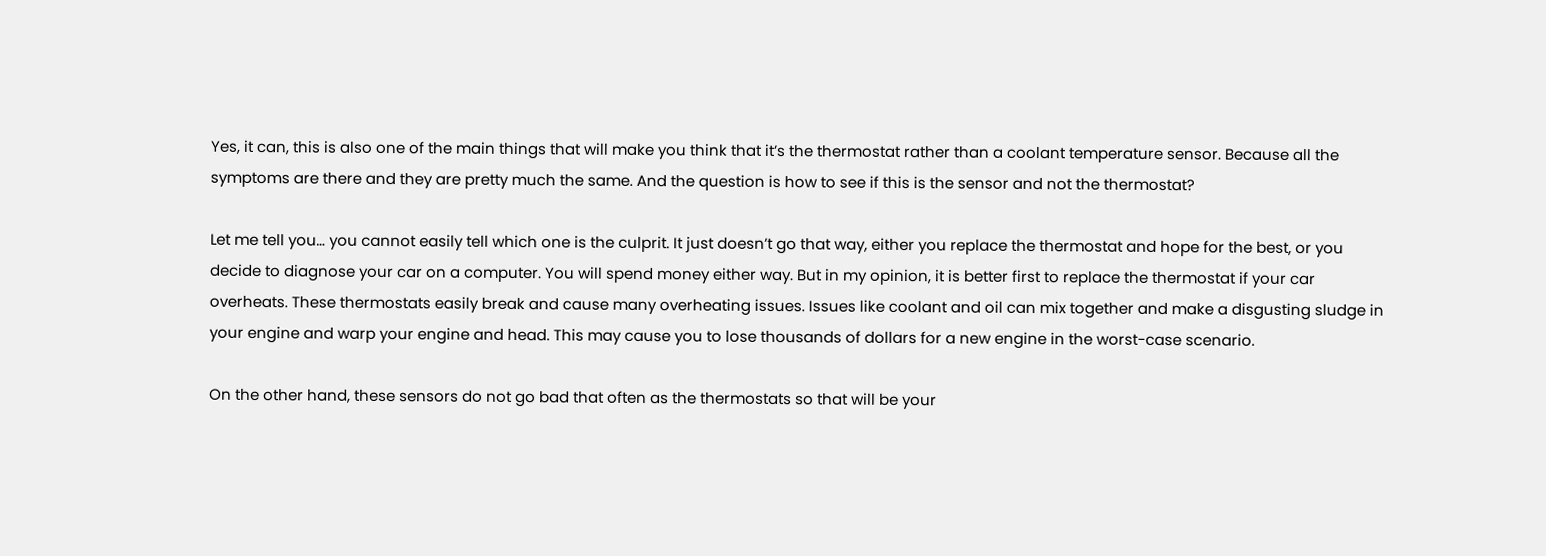Yes, it can, this is also one of the main things that will make you think that it’s the thermostat rather than a coolant temperature sensor. Because all the symptoms are there and they are pretty much the same. And the question is how to see if this is the sensor and not the thermostat?

Let me tell you… you cannot easily tell which one is the culprit. It just doesn’t go that way, either you replace the thermostat and hope for the best, or you decide to diagnose your car on a computer. You will spend money either way. But in my opinion, it is better first to replace the thermostat if your car overheats. These thermostats easily break and cause many overheating issues. Issues like coolant and oil can mix together and make a disgusting sludge in your engine and warp your engine and head. This may cause you to lose thousands of dollars for a new engine in the worst-case scenario.

On the other hand, these sensors do not go bad that often as the thermostats so that will be your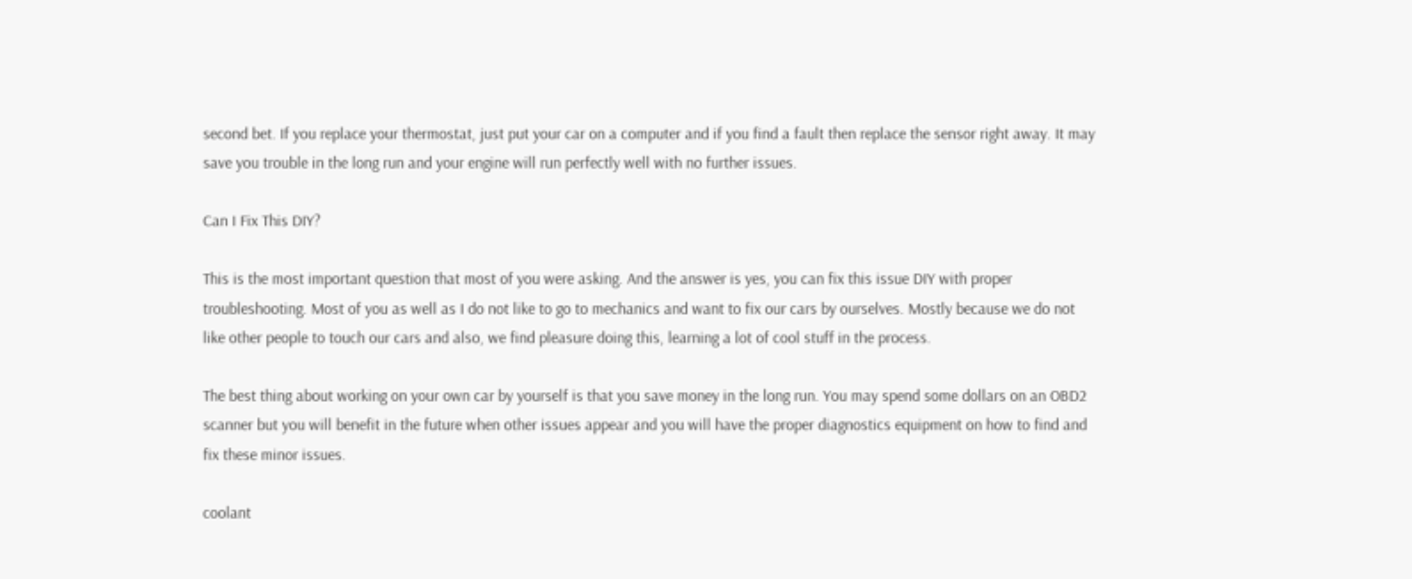second bet. If you replace your thermostat, just put your car on a computer and if you find a fault then replace the sensor right away. It may save you trouble in the long run and your engine will run perfectly well with no further issues.

Can I Fix This DIY?

This is the most important question that most of you were asking. And the answer is yes, you can fix this issue DIY with proper troubleshooting. Most of you as well as I do not like to go to mechanics and want to fix our cars by ourselves. Mostly because we do not like other people to touch our cars and also, we find pleasure doing this, learning a lot of cool stuff in the process.

The best thing about working on your own car by yourself is that you save money in the long run. You may spend some dollars on an OBD2 scanner but you will benefit in the future when other issues appear and you will have the proper diagnostics equipment on how to find and fix these minor issues.

coolant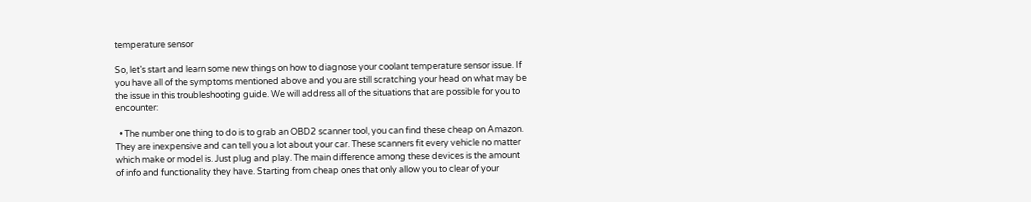temperature sensor

So, let’s start and learn some new things on how to diagnose your coolant temperature sensor issue. If you have all of the symptoms mentioned above and you are still scratching your head on what may be the issue in this troubleshooting guide. We will address all of the situations that are possible for you to encounter:

  • The number one thing to do is to grab an OBD2 scanner tool, you can find these cheap on Amazon. They are inexpensive and can tell you a lot about your car. These scanners fit every vehicle no matter which make or model is. Just plug and play. The main difference among these devices is the amount of info and functionality they have. Starting from cheap ones that only allow you to clear of your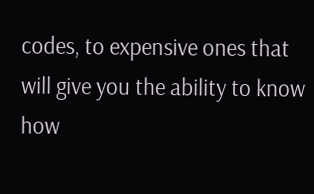codes, to expensive ones that will give you the ability to know how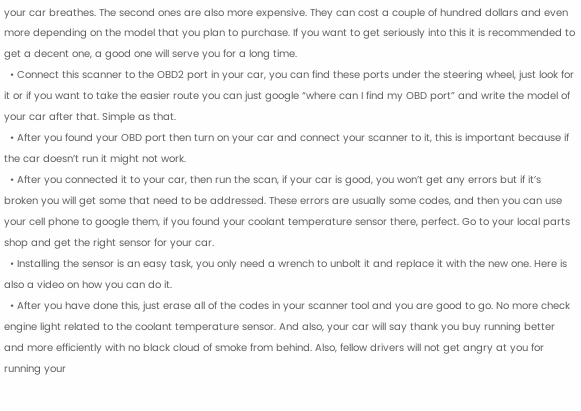your car breathes. The second ones are also more expensive. They can cost a couple of hundred dollars and even more depending on the model that you plan to purchase. If you want to get seriously into this it is recommended to get a decent one, a good one will serve you for a long time.
  • Connect this scanner to the OBD2 port in your car, you can find these ports under the steering wheel, just look for it or if you want to take the easier route you can just google “where can I find my OBD port” and write the model of your car after that. Simple as that.
  • After you found your OBD port then turn on your car and connect your scanner to it, this is important because if the car doesn’t run it might not work.
  • After you connected it to your car, then run the scan, if your car is good, you won’t get any errors but if it’s broken you will get some that need to be addressed. These errors are usually some codes, and then you can use your cell phone to google them, if you found your coolant temperature sensor there, perfect. Go to your local parts shop and get the right sensor for your car.
  • Installing the sensor is an easy task, you only need a wrench to unbolt it and replace it with the new one. Here is also a video on how you can do it.
  • After you have done this, just erase all of the codes in your scanner tool and you are good to go. No more check engine light related to the coolant temperature sensor. And also, your car will say thank you buy running better and more efficiently with no black cloud of smoke from behind. Also, fellow drivers will not get angry at you for running your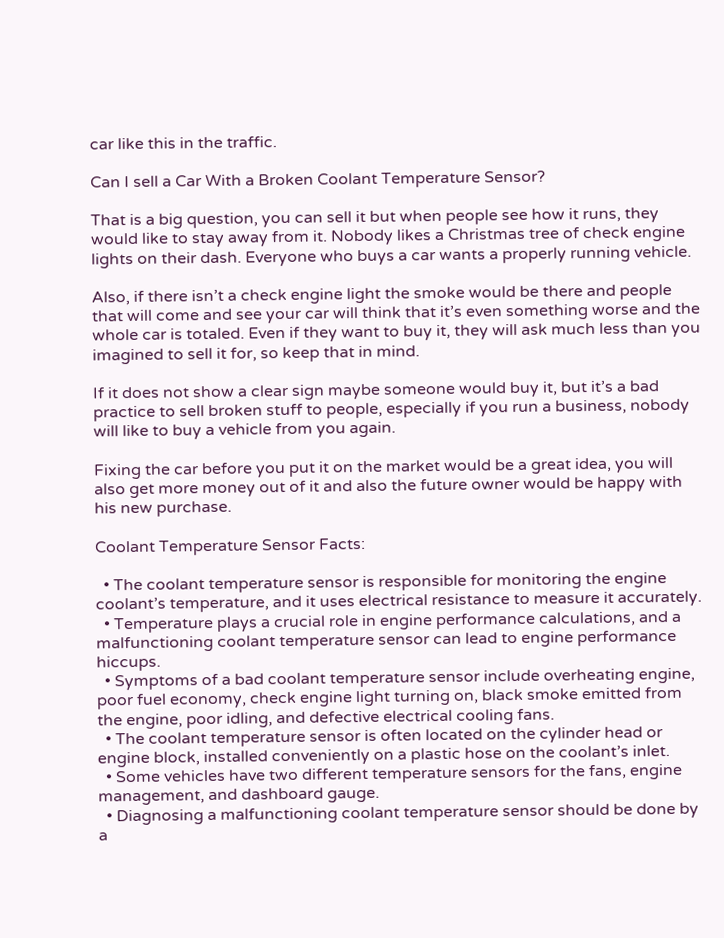car like this in the traffic.

Can I sell a Car With a Broken Coolant Temperature Sensor?

That is a big question, you can sell it but when people see how it runs, they would like to stay away from it. Nobody likes a Christmas tree of check engine lights on their dash. Everyone who buys a car wants a properly running vehicle.

Also, if there isn’t a check engine light the smoke would be there and people that will come and see your car will think that it’s even something worse and the whole car is totaled. Even if they want to buy it, they will ask much less than you imagined to sell it for, so keep that in mind.

If it does not show a clear sign maybe someone would buy it, but it’s a bad practice to sell broken stuff to people, especially if you run a business, nobody will like to buy a vehicle from you again.

Fixing the car before you put it on the market would be a great idea, you will also get more money out of it and also the future owner would be happy with his new purchase.

Coolant Temperature Sensor Facts:

  • The coolant temperature sensor is responsible for monitoring the engine coolant’s temperature, and it uses electrical resistance to measure it accurately.
  • Temperature plays a crucial role in engine performance calculations, and a malfunctioning coolant temperature sensor can lead to engine performance hiccups.
  • Symptoms of a bad coolant temperature sensor include overheating engine, poor fuel economy, check engine light turning on, black smoke emitted from the engine, poor idling, and defective electrical cooling fans.
  • The coolant temperature sensor is often located on the cylinder head or engine block, installed conveniently on a plastic hose on the coolant’s inlet.
  • Some vehicles have two different temperature sensors for the fans, engine management, and dashboard gauge.
  • Diagnosing a malfunctioning coolant temperature sensor should be done by a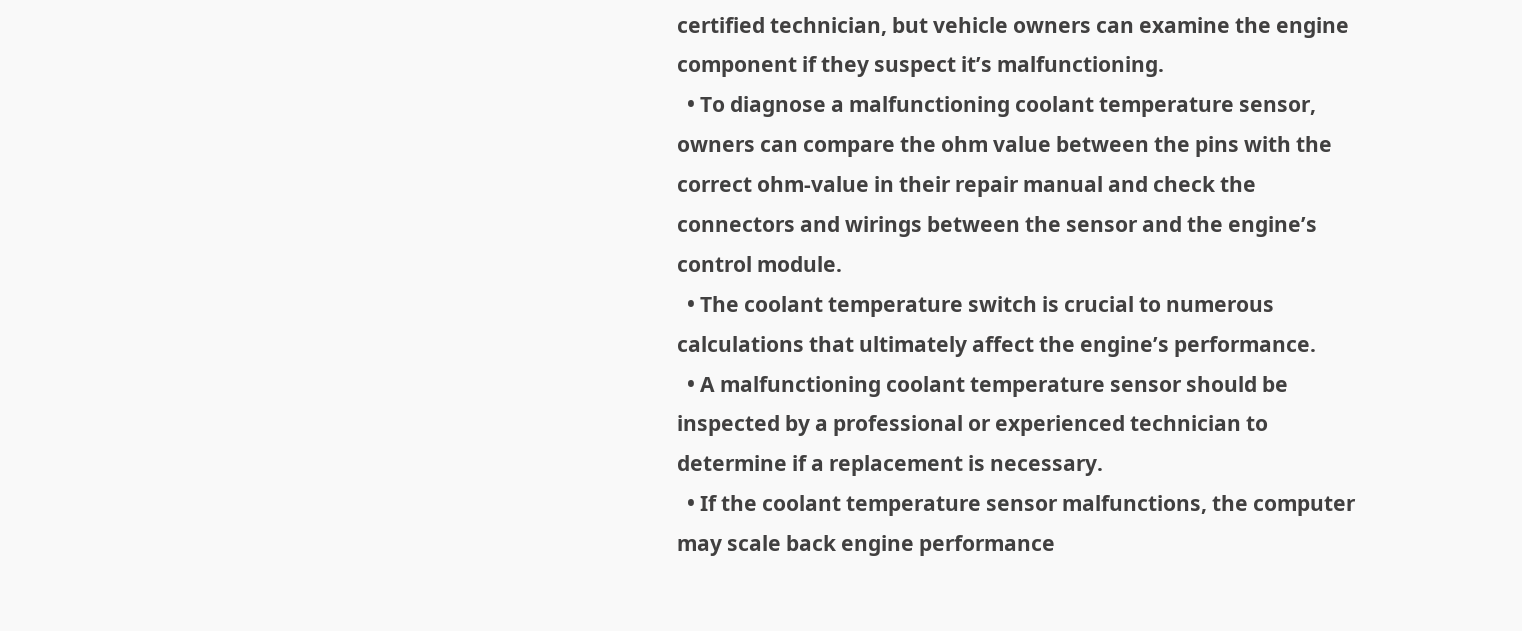certified technician, but vehicle owners can examine the engine component if they suspect it’s malfunctioning.
  • To diagnose a malfunctioning coolant temperature sensor, owners can compare the ohm value between the pins with the correct ohm-value in their repair manual and check the connectors and wirings between the sensor and the engine’s control module.
  • The coolant temperature switch is crucial to numerous calculations that ultimately affect the engine’s performance.
  • A malfunctioning coolant temperature sensor should be inspected by a professional or experienced technician to determine if a replacement is necessary.
  • If the coolant temperature sensor malfunctions, the computer may scale back engine performance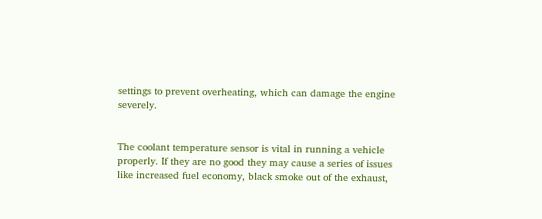settings to prevent overheating, which can damage the engine severely.


The coolant temperature sensor is vital in running a vehicle properly. If they are no good they may cause a series of issues like increased fuel economy, black smoke out of the exhaust,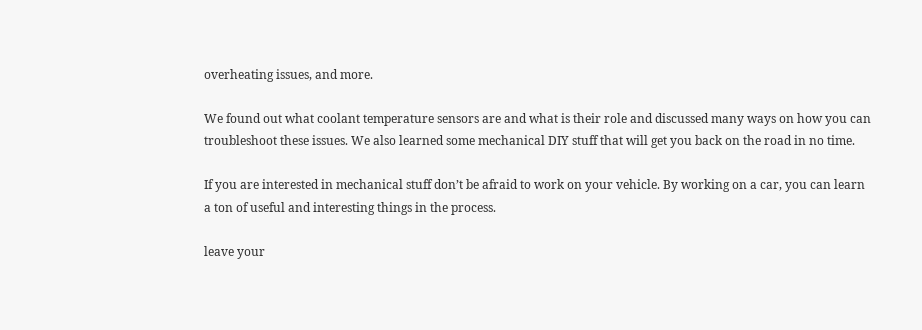overheating issues, and more.

We found out what coolant temperature sensors are and what is their role and discussed many ways on how you can troubleshoot these issues. We also learned some mechanical DIY stuff that will get you back on the road in no time.

If you are interested in mechanical stuff don’t be afraid to work on your vehicle. By working on a car, you can learn a ton of useful and interesting things in the process.

leave your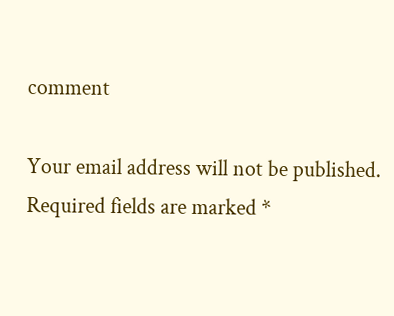comment

Your email address will not be published. Required fields are marked *